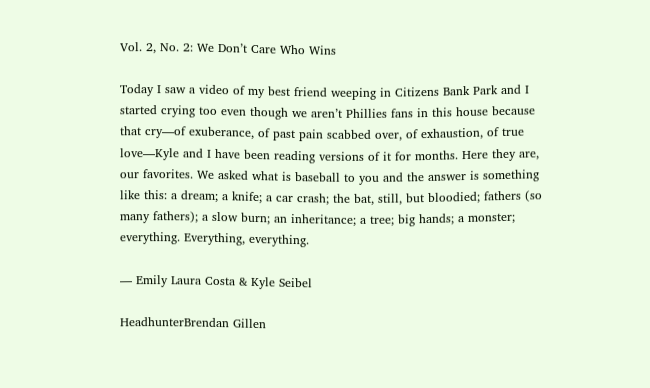Vol. 2, No. 2: We Don’t Care Who Wins

Today I saw a video of my best friend weeping in Citizens Bank Park and I started crying too even though we aren’t Phillies fans in this house because that cry—of exuberance, of past pain scabbed over, of exhaustion, of true love—Kyle and I have been reading versions of it for months. Here they are, our favorites. We asked what is baseball to you and the answer is something like this: a dream; a knife; a car crash; the bat, still, but bloodied; fathers (so many fathers); a slow burn; an inheritance; a tree; big hands; a monster; everything. Everything, everything.

— Emily Laura Costa & Kyle Seibel

HeadhunterBrendan Gillen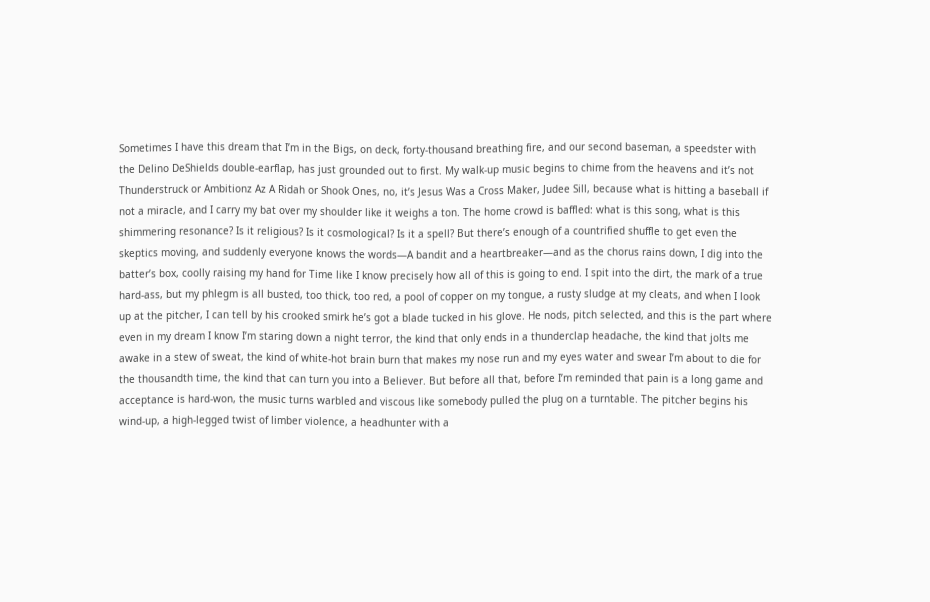Sometimes I have this dream that I’m in the Bigs, on deck, forty-thousand breathing fire, and our second baseman, a speedster with the Delino DeShields double-earflap, has just grounded out to first. My walk-up music begins to chime from the heavens and it’s not Thunderstruck or Ambitionz Az A Ridah or Shook Ones, no, it’s Jesus Was a Cross Maker, Judee Sill, because what is hitting a baseball if not a miracle, and I carry my bat over my shoulder like it weighs a ton. The home crowd is baffled: what is this song, what is this shimmering resonance? Is it religious? Is it cosmological? Is it a spell? But there’s enough of a countrified shuffle to get even the skeptics moving, and suddenly everyone knows the words—A bandit and a heartbreaker—and as the chorus rains down, I dig into the batter’s box, coolly raising my hand for Time like I know precisely how all of this is going to end. I spit into the dirt, the mark of a true hard-ass, but my phlegm is all busted, too thick, too red, a pool of copper on my tongue, a rusty sludge at my cleats, and when I look up at the pitcher, I can tell by his crooked smirk he’s got a blade tucked in his glove. He nods, pitch selected, and this is the part where even in my dream I know I’m staring down a night terror, the kind that only ends in a thunderclap headache, the kind that jolts me awake in a stew of sweat, the kind of white-hot brain burn that makes my nose run and my eyes water and swear I’m about to die for the thousandth time, the kind that can turn you into a Believer. But before all that, before I’m reminded that pain is a long game and acceptance is hard-won, the music turns warbled and viscous like somebody pulled the plug on a turntable. The pitcher begins his wind-up, a high-legged twist of limber violence, a headhunter with a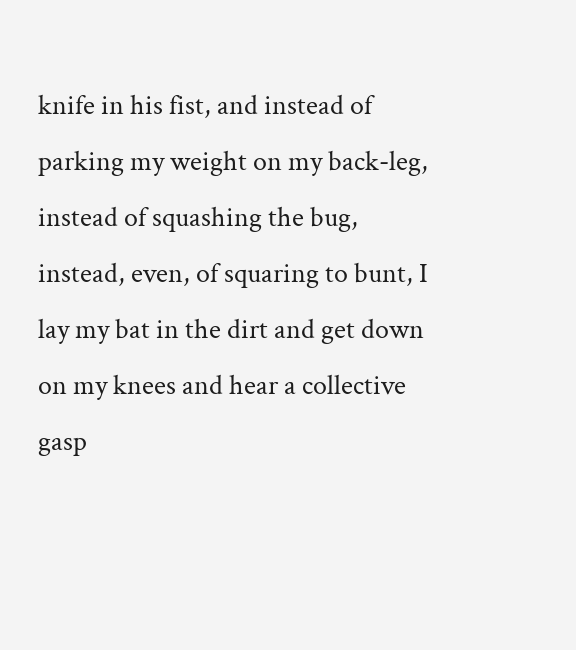knife in his fist, and instead of parking my weight on my back-leg, instead of squashing the bug, instead, even, of squaring to bunt, I lay my bat in the dirt and get down on my knees and hear a collective gasp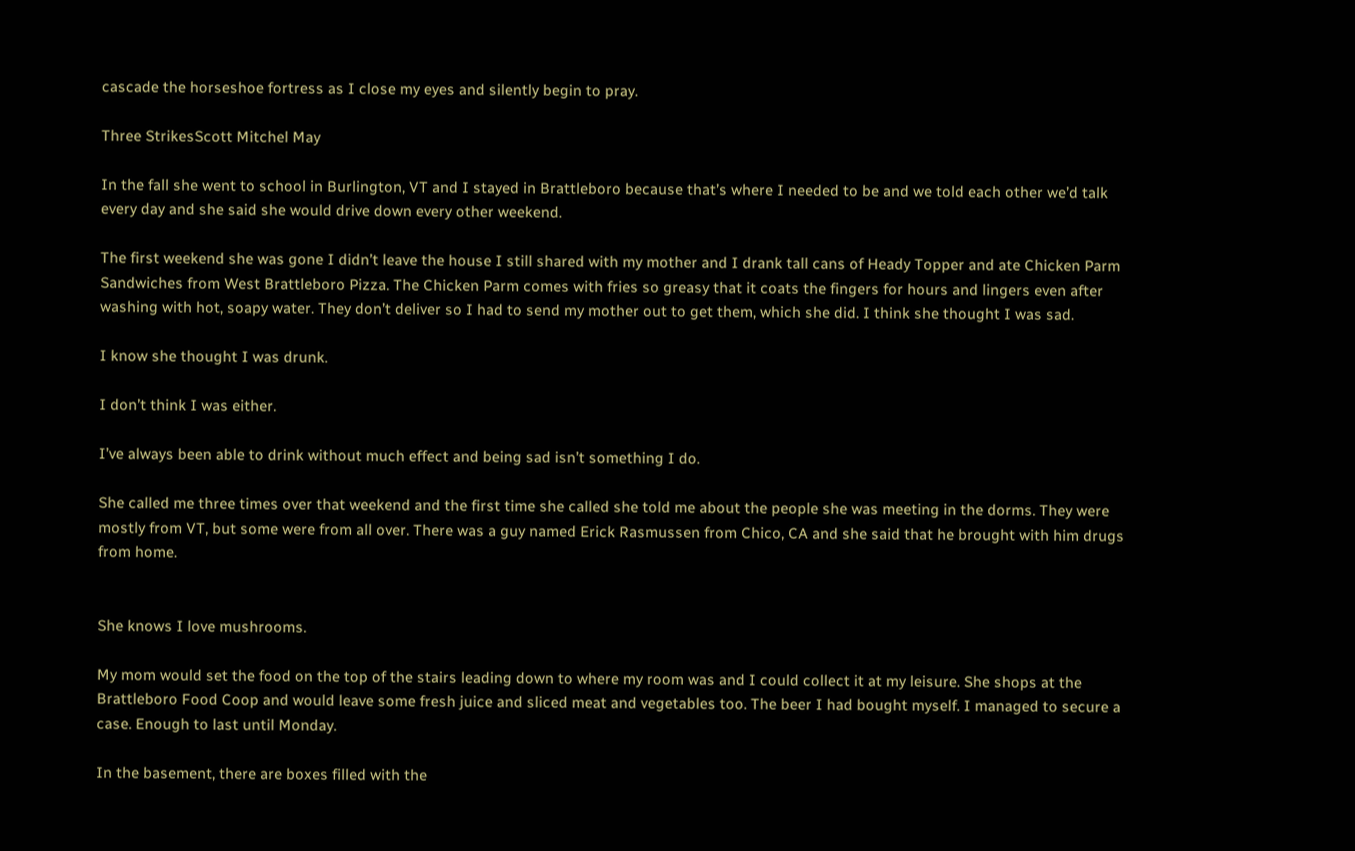cascade the horseshoe fortress as I close my eyes and silently begin to pray.

Three StrikesScott Mitchel May

In the fall she went to school in Burlington, VT and I stayed in Brattleboro because that’s where I needed to be and we told each other we’d talk every day and she said she would drive down every other weekend.

The first weekend she was gone I didn’t leave the house I still shared with my mother and I drank tall cans of Heady Topper and ate Chicken Parm Sandwiches from West Brattleboro Pizza. The Chicken Parm comes with fries so greasy that it coats the fingers for hours and lingers even after washing with hot, soapy water. They don’t deliver so I had to send my mother out to get them, which she did. I think she thought I was sad.

I know she thought I was drunk.

I don’t think I was either.

I’ve always been able to drink without much effect and being sad isn’t something I do.

She called me three times over that weekend and the first time she called she told me about the people she was meeting in the dorms. They were mostly from VT, but some were from all over. There was a guy named Erick Rasmussen from Chico, CA and she said that he brought with him drugs from home.


She knows I love mushrooms.

My mom would set the food on the top of the stairs leading down to where my room was and I could collect it at my leisure. She shops at the Brattleboro Food Coop and would leave some fresh juice and sliced meat and vegetables too. The beer I had bought myself. I managed to secure a case. Enough to last until Monday.

In the basement, there are boxes filled with the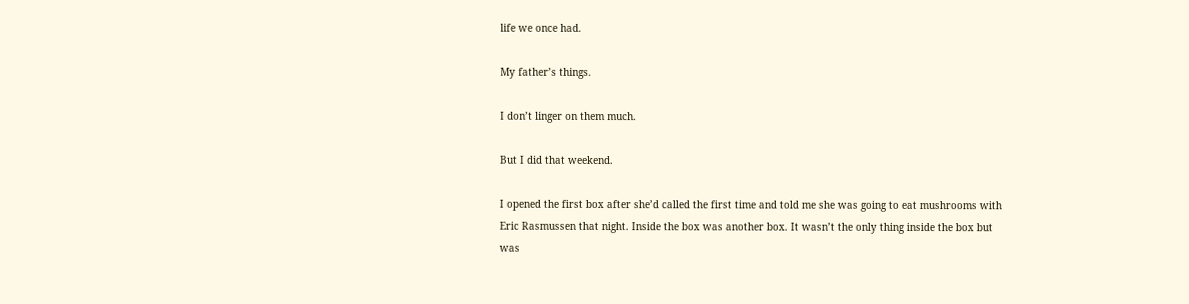life we once had.

My father’s things.

I don’t linger on them much.

But I did that weekend.

I opened the first box after she’d called the first time and told me she was going to eat mushrooms with Eric Rasmussen that night. Inside the box was another box. It wasn’t the only thing inside the box but was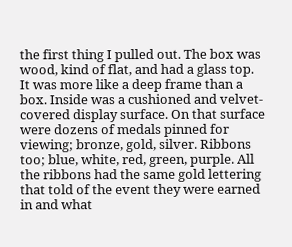the first thing I pulled out. The box was wood, kind of flat, and had a glass top. It was more like a deep frame than a box. Inside was a cushioned and velvet-covered display surface. On that surface were dozens of medals pinned for viewing; bronze, gold, silver. Ribbons too; blue, white, red, green, purple. All the ribbons had the same gold lettering that told of the event they were earned in and what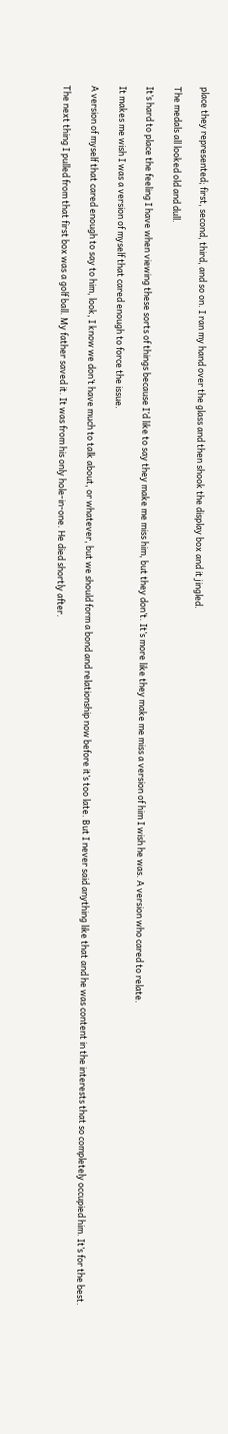place they represented; first, second, third, and so on. I ran my hand over the glass and then shook the display box and it jingled.

The medals all looked old and dull.

It’s hard to place the feeling I have when viewing these sorts of things because I’d like to say they make me miss him, but they don’t. It’s more like they make me miss a version of him I wish he was. A version who cared to relate.

It makes me wish I was a version of myself that cared enough to force the issue.

A version of myself that cared enough to say to him, look, I know we don’t have much to talk about, or whatever, but we should form a bond and relationship now before it’s too late. But I never said anything like that and he was content in the interests that so completely occupied him. It’s for the best.

The next thing I pulled from that first box was a golf ball. My father saved it. It was from his only hole-in-one. He died shortly after.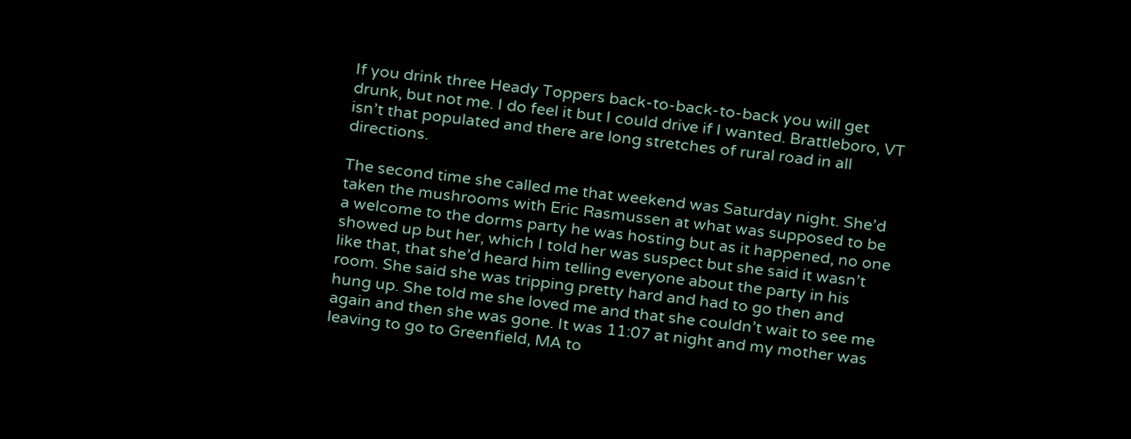If you drink three Heady Toppers back-to-back-to-back you will get drunk, but not me. I do feel it but I could drive if I wanted. Brattleboro, VT isn’t that populated and there are long stretches of rural road in all directions.

The second time she called me that weekend was Saturday night. She’d taken the mushrooms with Eric Rasmussen at what was supposed to be a welcome to the dorms party he was hosting but as it happened, no one showed up but her, which I told her was suspect but she said it wasn’t like that, that she’d heard him telling everyone about the party in his room. She said she was tripping pretty hard and had to go then and hung up. She told me she loved me and that she couldn’t wait to see me again and then she was gone. It was 11:07 at night and my mother was leaving to go to Greenfield, MA to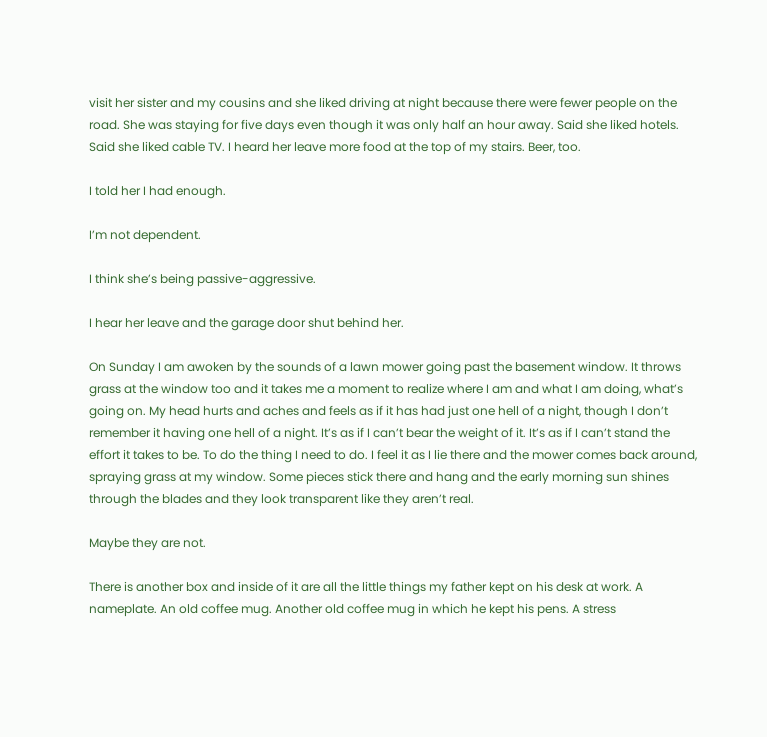visit her sister and my cousins and she liked driving at night because there were fewer people on the road. She was staying for five days even though it was only half an hour away. Said she liked hotels. Said she liked cable TV. I heard her leave more food at the top of my stairs. Beer, too.

I told her I had enough.

I’m not dependent.

I think she’s being passive-aggressive.

I hear her leave and the garage door shut behind her.

On Sunday I am awoken by the sounds of a lawn mower going past the basement window. It throws grass at the window too and it takes me a moment to realize where I am and what I am doing, what’s going on. My head hurts and aches and feels as if it has had just one hell of a night, though I don’t remember it having one hell of a night. It’s as if I can’t bear the weight of it. It’s as if I can’t stand the effort it takes to be. To do the thing I need to do. I feel it as I lie there and the mower comes back around, spraying grass at my window. Some pieces stick there and hang and the early morning sun shines through the blades and they look transparent like they aren’t real.

Maybe they are not.

There is another box and inside of it are all the little things my father kept on his desk at work. A nameplate. An old coffee mug. Another old coffee mug in which he kept his pens. A stress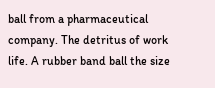ball from a pharmaceutical company. The detritus of work life. A rubber band ball the size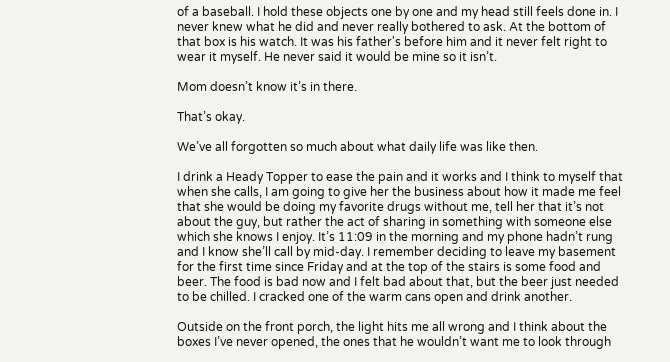of a baseball. I hold these objects one by one and my head still feels done in. I never knew what he did and never really bothered to ask. At the bottom of that box is his watch. It was his father's before him and it never felt right to wear it myself. He never said it would be mine so it isn’t.

Mom doesn’t know it’s in there.

That’s okay.

We’ve all forgotten so much about what daily life was like then.

I drink a Heady Topper to ease the pain and it works and I think to myself that when she calls, I am going to give her the business about how it made me feel that she would be doing my favorite drugs without me, tell her that it’s not about the guy, but rather the act of sharing in something with someone else which she knows I enjoy. It’s 11:09 in the morning and my phone hadn’t rung and I know she’ll call by mid-day. I remember deciding to leave my basement for the first time since Friday and at the top of the stairs is some food and beer. The food is bad now and I felt bad about that, but the beer just needed to be chilled. I cracked one of the warm cans open and drink another.

Outside on the front porch, the light hits me all wrong and I think about the boxes I’ve never opened, the ones that he wouldn’t want me to look through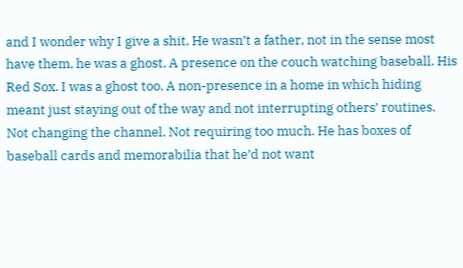and I wonder why I give a shit. He wasn’t a father, not in the sense most have them, he was a ghost. A presence on the couch watching baseball. His Red Sox. I was a ghost too. A non-presence in a home in which hiding meant just staying out of the way and not interrupting others’ routines. Not changing the channel. Not requiring too much. He has boxes of baseball cards and memorabilia that he’d not want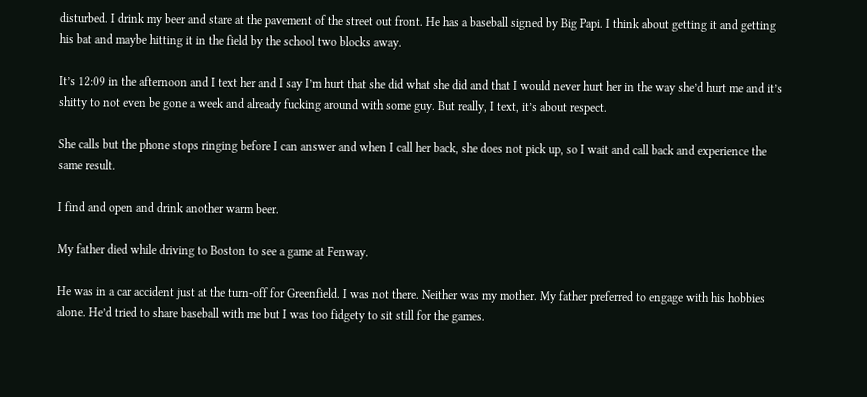disturbed. I drink my beer and stare at the pavement of the street out front. He has a baseball signed by Big Papi. I think about getting it and getting his bat and maybe hitting it in the field by the school two blocks away.

It’s 12:09 in the afternoon and I text her and I say I’m hurt that she did what she did and that I would never hurt her in the way she’d hurt me and it’s shitty to not even be gone a week and already fucking around with some guy. But really, I text, it’s about respect.

She calls but the phone stops ringing before I can answer and when I call her back, she does not pick up, so I wait and call back and experience the same result.

I find and open and drink another warm beer.

My father died while driving to Boston to see a game at Fenway.

He was in a car accident just at the turn-off for Greenfield. I was not there. Neither was my mother. My father preferred to engage with his hobbies alone. He’d tried to share baseball with me but I was too fidgety to sit still for the games.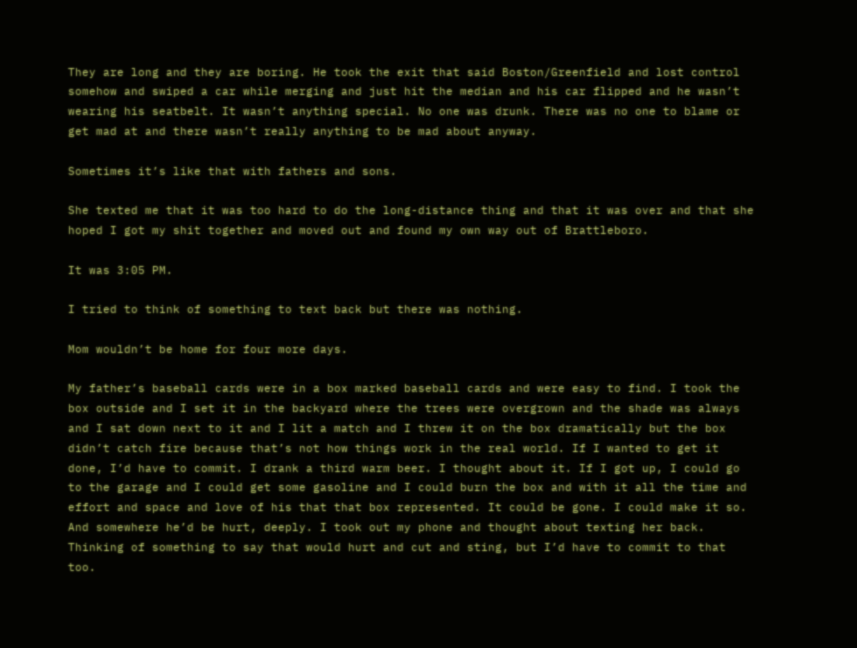They are long and they are boring. He took the exit that said Boston/Greenfield and lost control somehow and swiped a car while merging and just hit the median and his car flipped and he wasn’t wearing his seatbelt. It wasn’t anything special. No one was drunk. There was no one to blame or get mad at and there wasn’t really anything to be mad about anyway.

Sometimes it’s like that with fathers and sons.

She texted me that it was too hard to do the long-distance thing and that it was over and that she hoped I got my shit together and moved out and found my own way out of Brattleboro.

It was 3:05 PM.

I tried to think of something to text back but there was nothing.

Mom wouldn’t be home for four more days.

My father’s baseball cards were in a box marked baseball cards and were easy to find. I took the box outside and I set it in the backyard where the trees were overgrown and the shade was always and I sat down next to it and I lit a match and I threw it on the box dramatically but the box didn’t catch fire because that’s not how things work in the real world. If I wanted to get it done, I’d have to commit. I drank a third warm beer. I thought about it. If I got up, I could go to the garage and I could get some gasoline and I could burn the box and with it all the time and effort and space and love of his that that box represented. It could be gone. I could make it so. And somewhere he’d be hurt, deeply. I took out my phone and thought about texting her back. Thinking of something to say that would hurt and cut and sting, but I’d have to commit to that too.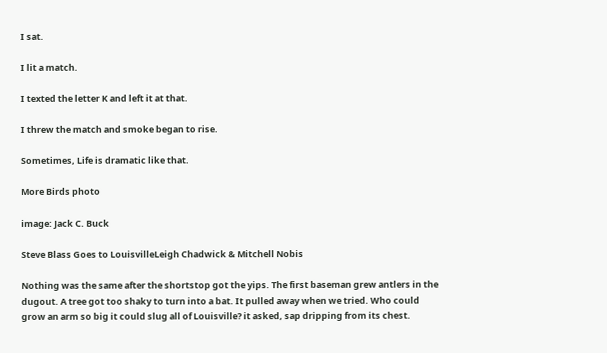I sat.

I lit a match.

I texted the letter K and left it at that.

I threw the match and smoke began to rise.

Sometimes, Life is dramatic like that.

More Birds photo

image: Jack C. Buck

Steve Blass Goes to LouisvilleLeigh Chadwick & Mitchell Nobis

Nothing was the same after the shortstop got the yips. The first baseman grew antlers in the dugout. A tree got too shaky to turn into a bat. It pulled away when we tried. Who could grow an arm so big it could slug all of Louisville? it asked, sap dripping from its chest.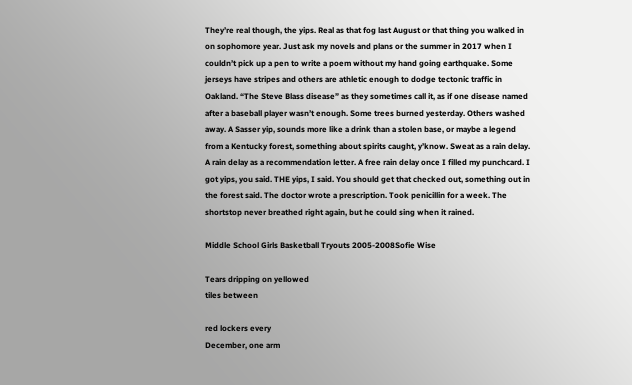They’re real though, the yips. Real as that fog last August or that thing you walked in on sophomore year. Just ask my novels and plans or the summer in 2017 when I couldn’t pick up a pen to write a poem without my hand going earthquake. Some jerseys have stripes and others are athletic enough to dodge tectonic traffic in Oakland. “The Steve Blass disease” as they sometimes call it, as if one disease named after a baseball player wasn’t enough. Some trees burned yesterday. Others washed away. A Sasser yip, sounds more like a drink than a stolen base, or maybe a legend from a Kentucky forest, something about spirits caught, y’know. Sweat as a rain delay. A rain delay as a recommendation letter. A free rain delay once I filled my punchcard. I got yips, you said. THE yips, I said. You should get that checked out, something out in the forest said. The doctor wrote a prescription. Took penicillin for a week. The shortstop never breathed right again, but he could sing when it rained.

Middle School Girls Basketball Tryouts 2005-2008Sofie Wise

Tears dripping on yellowed
tiles between

red lockers every
December, one arm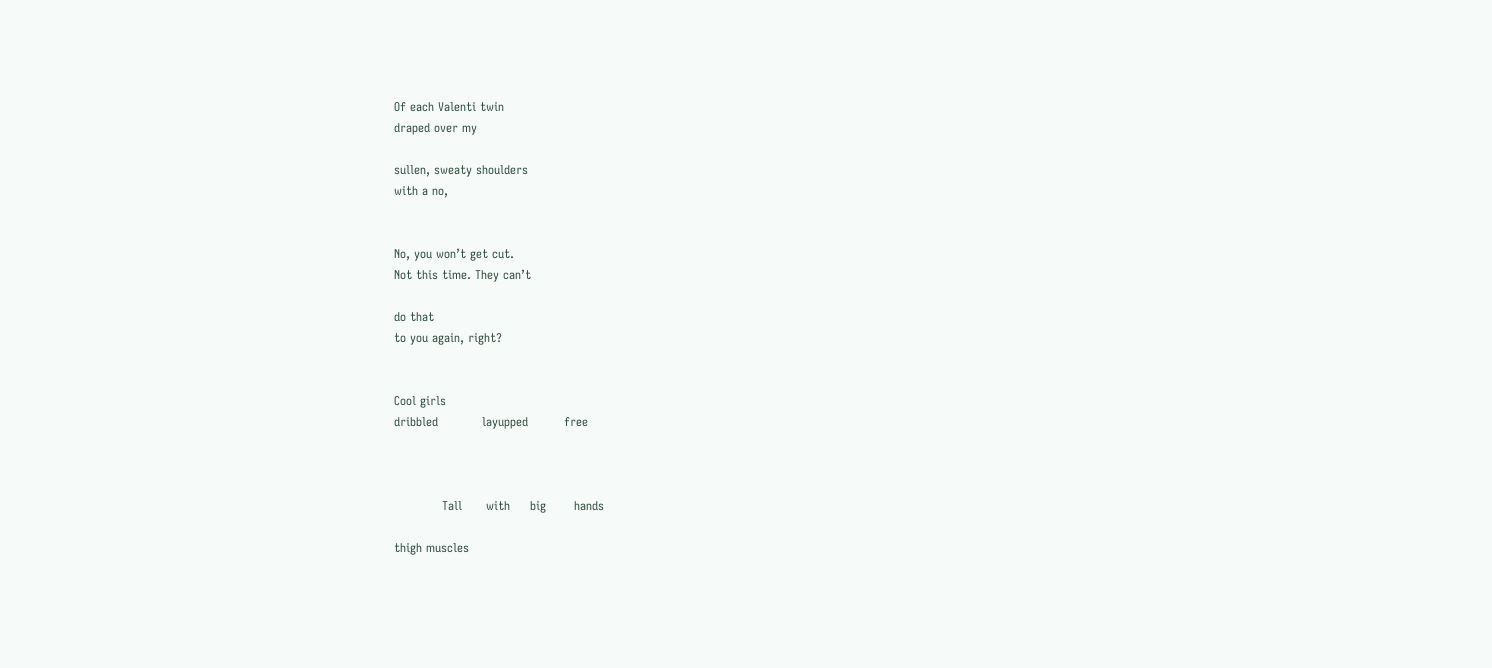Of each Valenti twin
draped over my

sullen, sweaty shoulders
with a no,


No, you won’t get cut.
Not this time. They can’t

do that
to you again, right?


Cool girls
dribbled           layupped         free



            Tall      with     big       hands

thigh muscles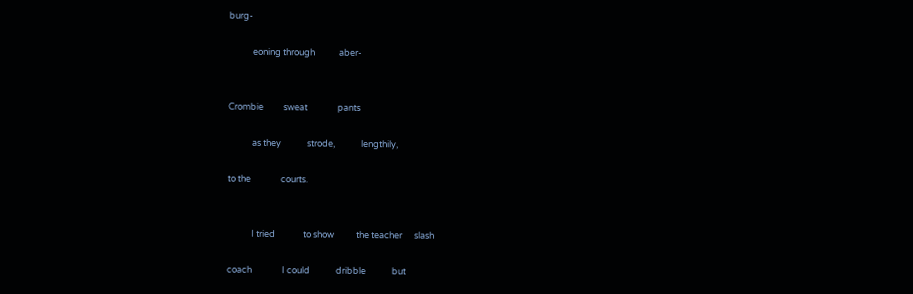burg-

            eoning through            aber-


Crombie          sweat               pants

            as they             strode,             lengthily,

to the               courts.


            I tried              to show           the teacher      slash

coach               I could             dribble             but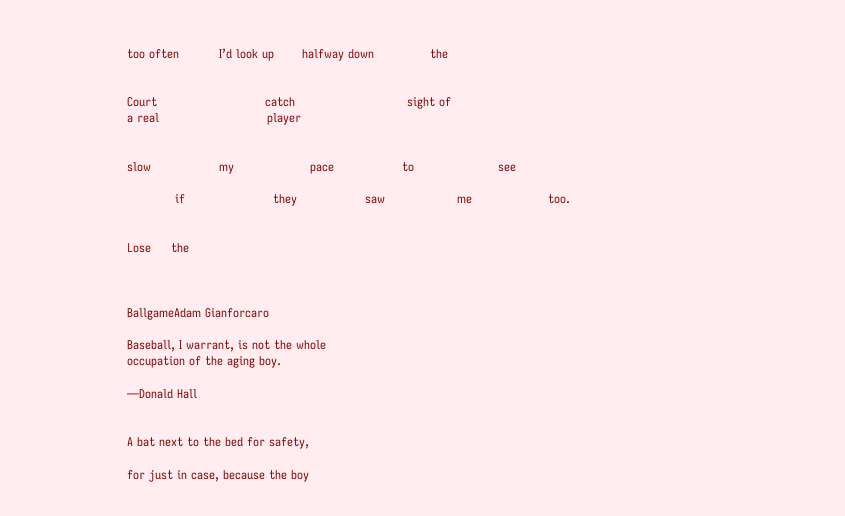too often          I’d look up       halfway down              the


Court                           catch                            sight of
a real                           player


slow                 my                   pace                 to                     see

            if                      they                 saw                  me                   too.


Lose     the



BallgameAdam Gianforcaro

Baseball, I warrant, is not the whole
occupation of the aging boy.

—Donald Hall


A bat next to the bed for safety,

for just in case, because the boy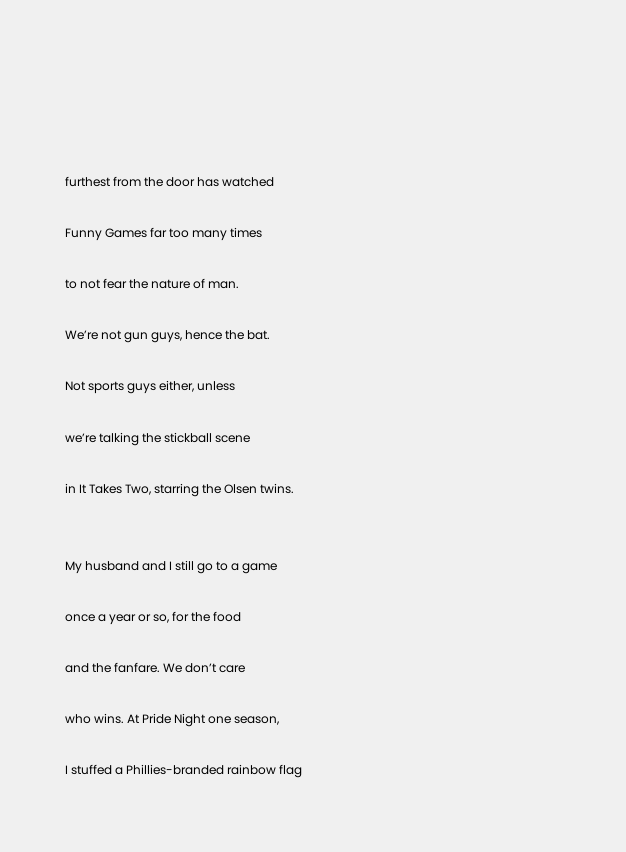furthest from the door has watched

Funny Games far too many times

to not fear the nature of man.

We’re not gun guys, hence the bat.

Not sports guys either, unless

we’re talking the stickball scene

in It Takes Two, starring the Olsen twins.


My husband and I still go to a game

once a year or so, for the food

and the fanfare. We don’t care

who wins. At Pride Night one season,

I stuffed a Phillies-branded rainbow flag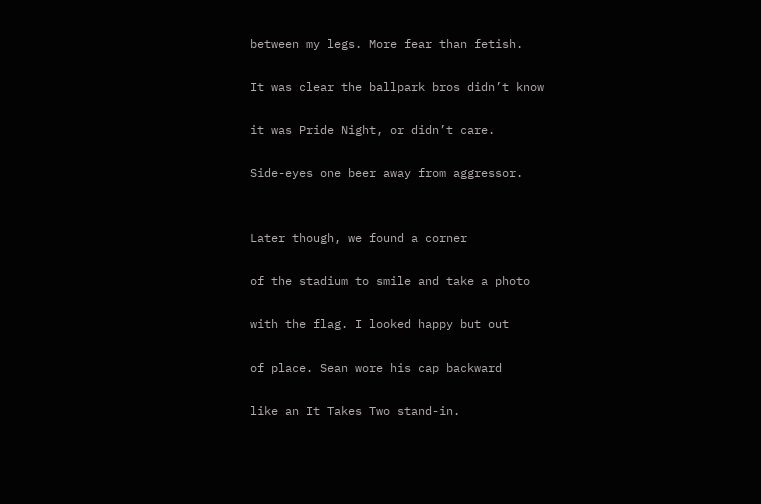between my legs. More fear than fetish.

It was clear the ballpark bros didn’t know

it was Pride Night, or didn’t care.

Side-eyes one beer away from aggressor.


Later though, we found a corner

of the stadium to smile and take a photo

with the flag. I looked happy but out

of place. Sean wore his cap backward

like an It Takes Two stand-in.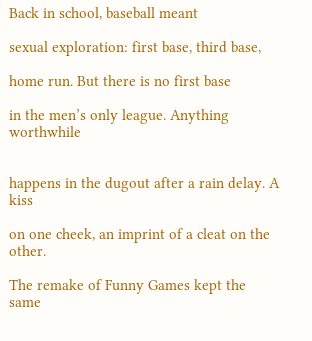Back in school, baseball meant

sexual exploration: first base, third base,

home run. But there is no first base

in the men’s only league. Anything worthwhile


happens in the dugout after a rain delay. A kiss

on one cheek, an imprint of a cleat on the other.

The remake of Funny Games kept the same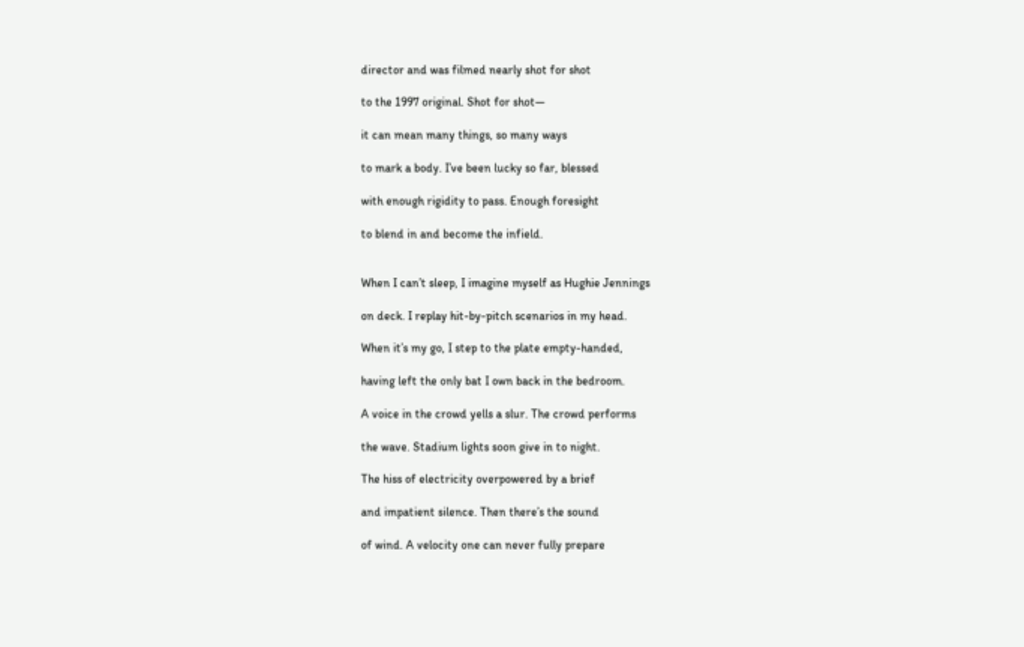director and was filmed nearly shot for shot

to the 1997 original. Shot for shot—

it can mean many things, so many ways

to mark a body. I’ve been lucky so far, blessed

with enough rigidity to pass. Enough foresight

to blend in and become the infield.


When I can’t sleep, I imagine myself as Hughie Jennings

on deck. I replay hit-by-pitch scenarios in my head.

When it’s my go, I step to the plate empty-handed,

having left the only bat I own back in the bedroom.

A voice in the crowd yells a slur. The crowd performs

the wave. Stadium lights soon give in to night.

The hiss of electricity overpowered by a brief

and impatient silence. Then there’s the sound

of wind. A velocity one can never fully prepare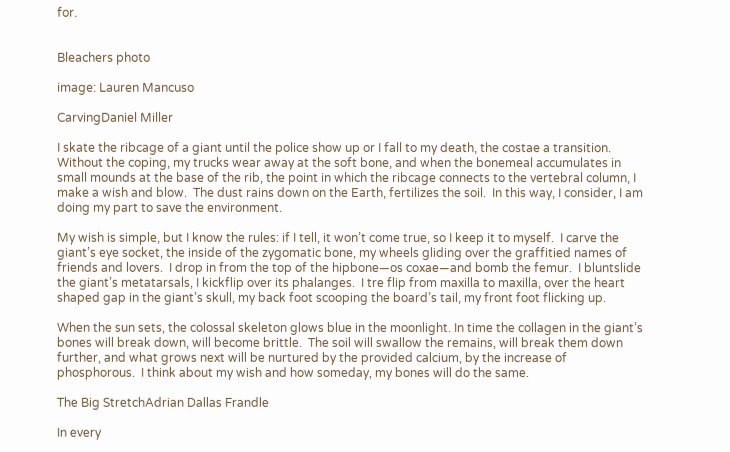for.


Bleachers photo

image: Lauren Mancuso

CarvingDaniel Miller

I skate the ribcage of a giant until the police show up or I fall to my death, the costae a transition. Without the coping, my trucks wear away at the soft bone, and when the bonemeal accumulates in small mounds at the base of the rib, the point in which the ribcage connects to the vertebral column, I make a wish and blow.  The dust rains down on the Earth, fertilizes the soil.  In this way, I consider, I am doing my part to save the environment.

My wish is simple, but I know the rules: if I tell, it won’t come true, so I keep it to myself.  I carve the giant’s eye socket, the inside of the zygomatic bone, my wheels gliding over the graffitied names of friends and lovers.  I drop in from the top of the hipbone—os coxae—and bomb the femur.  I bluntslide the giant’s metatarsals, I kickflip over its phalanges.  I tre flip from maxilla to maxilla, over the heart shaped gap in the giant’s skull, my back foot scooping the board’s tail, my front foot flicking up.

When the sun sets, the colossal skeleton glows blue in the moonlight. In time the collagen in the giant’s bones will break down, will become brittle.  The soil will swallow the remains, will break them down further, and what grows next will be nurtured by the provided calcium, by the increase of phosphorous.  I think about my wish and how someday, my bones will do the same.

The Big StretchAdrian Dallas Frandle

In every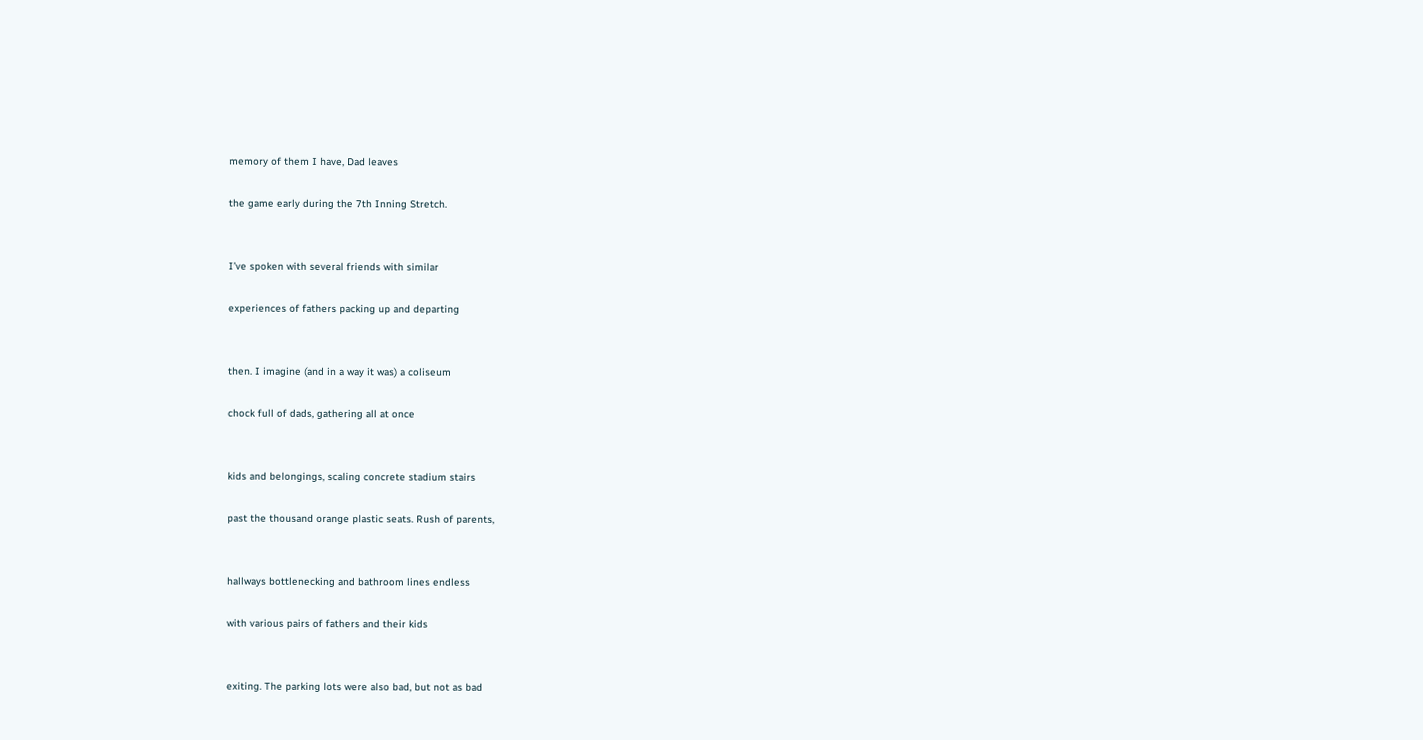memory of them I have, Dad leaves

the game early during the 7th Inning Stretch.


I’ve spoken with several friends with similar

experiences of fathers packing up and departing


then. I imagine (and in a way it was) a coliseum

chock full of dads, gathering all at once


kids and belongings, scaling concrete stadium stairs

past the thousand orange plastic seats. Rush of parents,


hallways bottlenecking and bathroom lines endless

with various pairs of fathers and their kids


exiting. The parking lots were also bad, but not as bad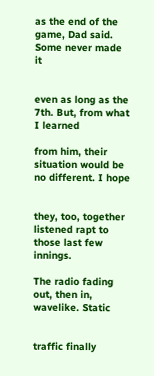as the end of the game, Dad said. Some never made it


even as long as the 7th. But, from what I learned

from him, their situation would be no different. I hope


they, too, together listened rapt to those last few innings.

The radio fading out, then in, wavelike. Static


traffic finally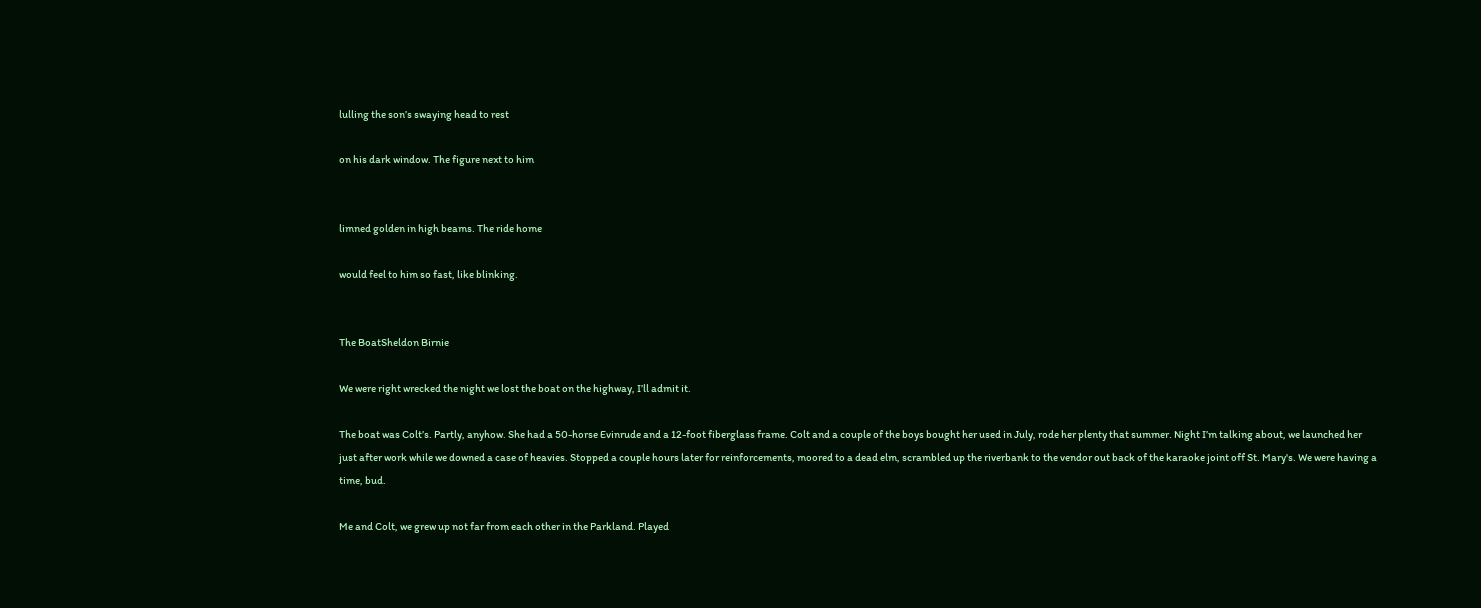lulling the son’s swaying head to rest

on his dark window. The figure next to him


limned golden in high beams. The ride home

would feel to him so fast, like blinking.


The BoatSheldon Birnie

We were right wrecked the night we lost the boat on the highway, I’ll admit it.

The boat was Colt’s. Partly, anyhow. She had a 50-horse Evinrude and a 12-foot fiberglass frame. Colt and a couple of the boys bought her used in July, rode her plenty that summer. Night I’m talking about, we launched her just after work while we downed a case of heavies. Stopped a couple hours later for reinforcements, moored to a dead elm, scrambled up the riverbank to the vendor out back of the karaoke joint off St. Mary's. We were having a time, bud.

Me and Colt, we grew up not far from each other in the Parkland. Played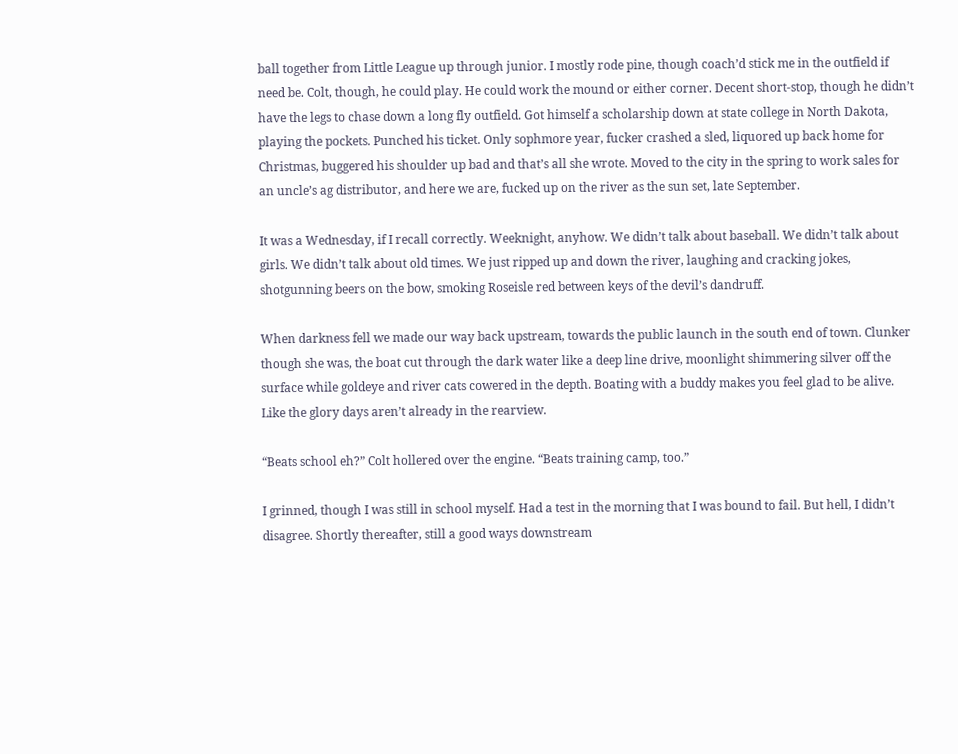ball together from Little League up through junior. I mostly rode pine, though coach’d stick me in the outfield if need be. Colt, though, he could play. He could work the mound or either corner. Decent short-stop, though he didn’t have the legs to chase down a long fly outfield. Got himself a scholarship down at state college in North Dakota, playing the pockets. Punched his ticket. Only sophmore year, fucker crashed a sled, liquored up back home for Christmas, buggered his shoulder up bad and that’s all she wrote. Moved to the city in the spring to work sales for an uncle’s ag distributor, and here we are, fucked up on the river as the sun set, late September.

It was a Wednesday, if I recall correctly. Weeknight, anyhow. We didn’t talk about baseball. We didn’t talk about girls. We didn’t talk about old times. We just ripped up and down the river, laughing and cracking jokes, shotgunning beers on the bow, smoking Roseisle red between keys of the devil’s dandruff.

When darkness fell we made our way back upstream, towards the public launch in the south end of town. Clunker though she was, the boat cut through the dark water like a deep line drive, moonlight shimmering silver off the surface while goldeye and river cats cowered in the depth. Boating with a buddy makes you feel glad to be alive. Like the glory days aren’t already in the rearview.

“Beats school eh?” Colt hollered over the engine. “Beats training camp, too.”

I grinned, though I was still in school myself. Had a test in the morning that I was bound to fail. But hell, I didn’t disagree. Shortly thereafter, still a good ways downstream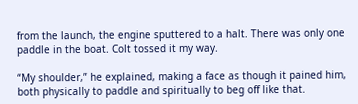from the launch, the engine sputtered to a halt. There was only one paddle in the boat. Colt tossed it my way.

“My shoulder,” he explained, making a face as though it pained him, both physically to paddle and spiritually to beg off like that.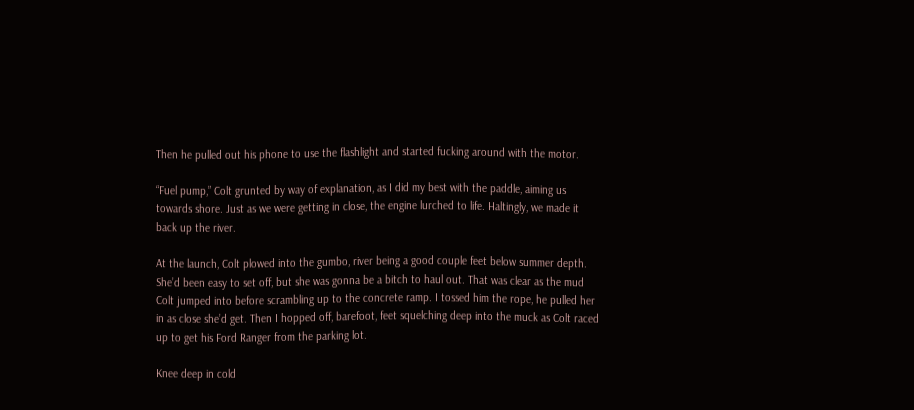Then he pulled out his phone to use the flashlight and started fucking around with the motor.

“Fuel pump,” Colt grunted by way of explanation, as I did my best with the paddle, aiming us towards shore. Just as we were getting in close, the engine lurched to life. Haltingly, we made it back up the river.

At the launch, Colt plowed into the gumbo, river being a good couple feet below summer depth. She’d been easy to set off, but she was gonna be a bitch to haul out. That was clear as the mud Colt jumped into before scrambling up to the concrete ramp. I tossed him the rope, he pulled her in as close she’d get. Then I hopped off, barefoot, feet squelching deep into the muck as Colt raced up to get his Ford Ranger from the parking lot.

Knee deep in cold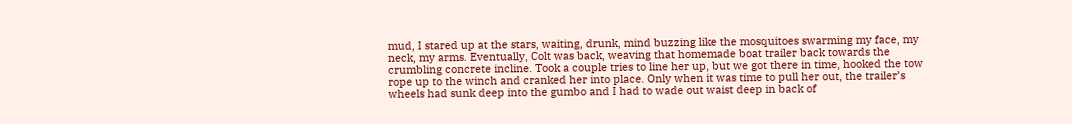mud, I stared up at the stars, waiting, drunk, mind buzzing like the mosquitoes swarming my face, my neck, my arms. Eventually, Colt was back, weaving that homemade boat trailer back towards the crumbling concrete incline. Took a couple tries to line her up, but we got there in time, hooked the tow rope up to the winch and cranked her into place. Only when it was time to pull her out, the trailer’s wheels had sunk deep into the gumbo and I had to wade out waist deep in back of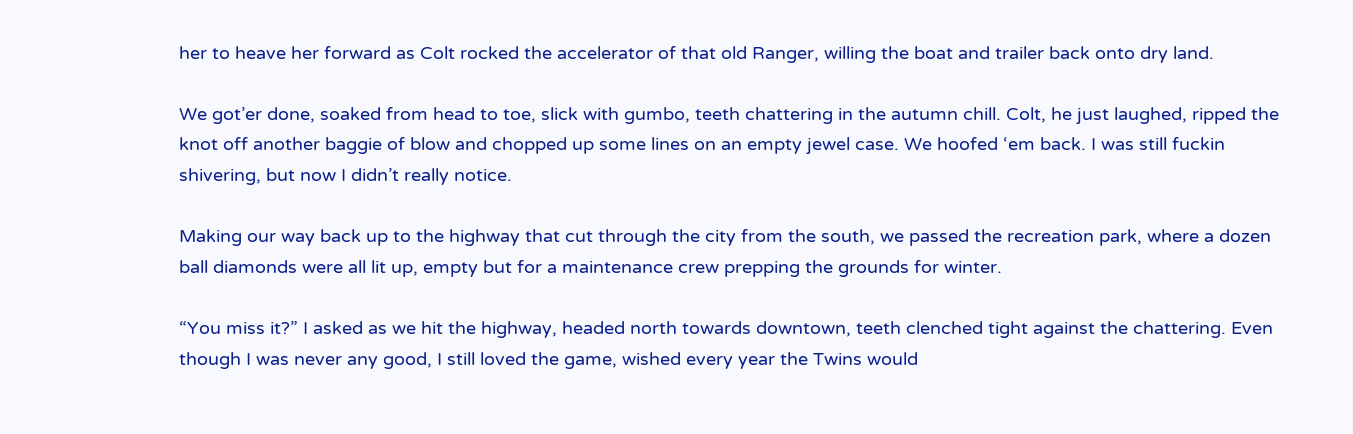her to heave her forward as Colt rocked the accelerator of that old Ranger, willing the boat and trailer back onto dry land.

We got’er done, soaked from head to toe, slick with gumbo, teeth chattering in the autumn chill. Colt, he just laughed, ripped the knot off another baggie of blow and chopped up some lines on an empty jewel case. We hoofed ‘em back. I was still fuckin shivering, but now I didn’t really notice.

Making our way back up to the highway that cut through the city from the south, we passed the recreation park, where a dozen ball diamonds were all lit up, empty but for a maintenance crew prepping the grounds for winter.

“You miss it?” I asked as we hit the highway, headed north towards downtown, teeth clenched tight against the chattering. Even though I was never any good, I still loved the game, wished every year the Twins would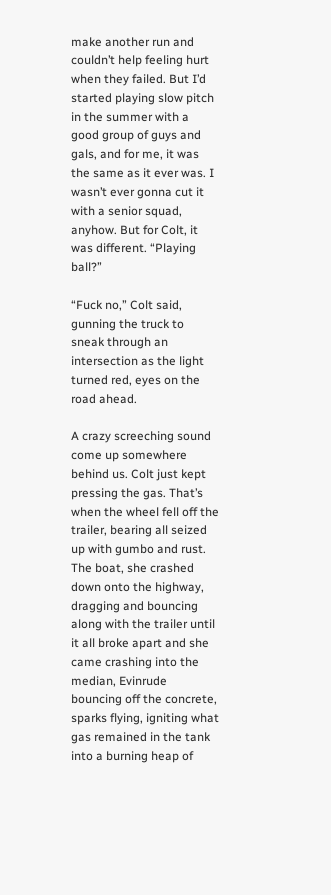make another run and couldn’t help feeling hurt when they failed. But I’d started playing slow pitch in the summer with a good group of guys and gals, and for me, it was the same as it ever was. I wasn’t ever gonna cut it with a senior squad, anyhow. But for Colt, it was different. “Playing ball?”

“Fuck no,” Colt said, gunning the truck to sneak through an intersection as the light turned red, eyes on the road ahead.

A crazy screeching sound come up somewhere behind us. Colt just kept pressing the gas. That’s when the wheel fell off the trailer, bearing all seized up with gumbo and rust. The boat, she crashed down onto the highway, dragging and bouncing along with the trailer until it all broke apart and she came crashing into the median, Evinrude bouncing off the concrete, sparks flying, igniting what gas remained in the tank into a burning heap of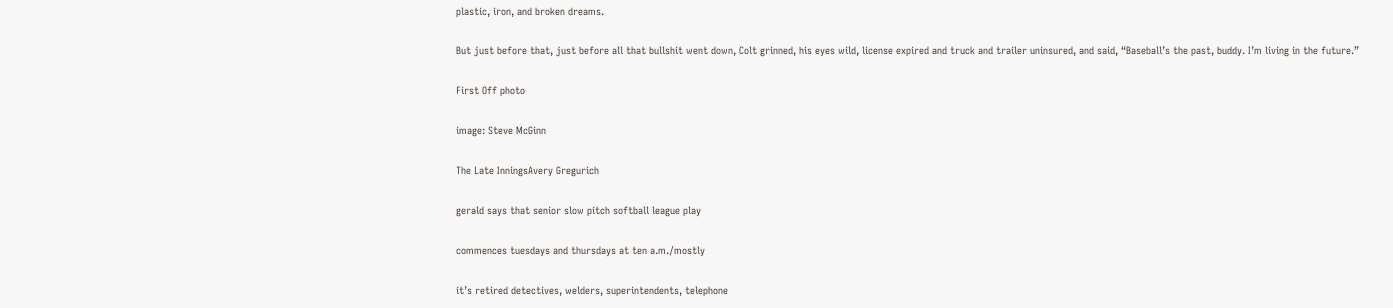plastic, iron, and broken dreams.

But just before that, just before all that bullshit went down, Colt grinned, his eyes wild, license expired and truck and trailer uninsured, and said, “Baseball’s the past, buddy. I’m living in the future.”

First Off photo

image: Steve McGinn

The Late InningsAvery Gregurich

gerald says that senior slow pitch softball league play

commences tuesdays and thursdays at ten a.m./mostly

it’s retired detectives, welders, superintendents, telephone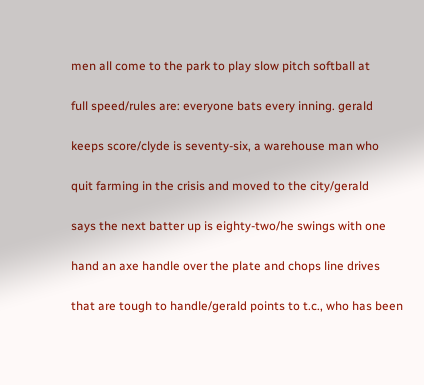men all come to the park to play slow pitch softball at

full speed/rules are: everyone bats every inning. gerald

keeps score/clyde is seventy-six, a warehouse man who

quit farming in the crisis and moved to the city/gerald

says the next batter up is eighty-two/he swings with one

hand an axe handle over the plate and chops line drives

that are tough to handle/gerald points to t.c., who has been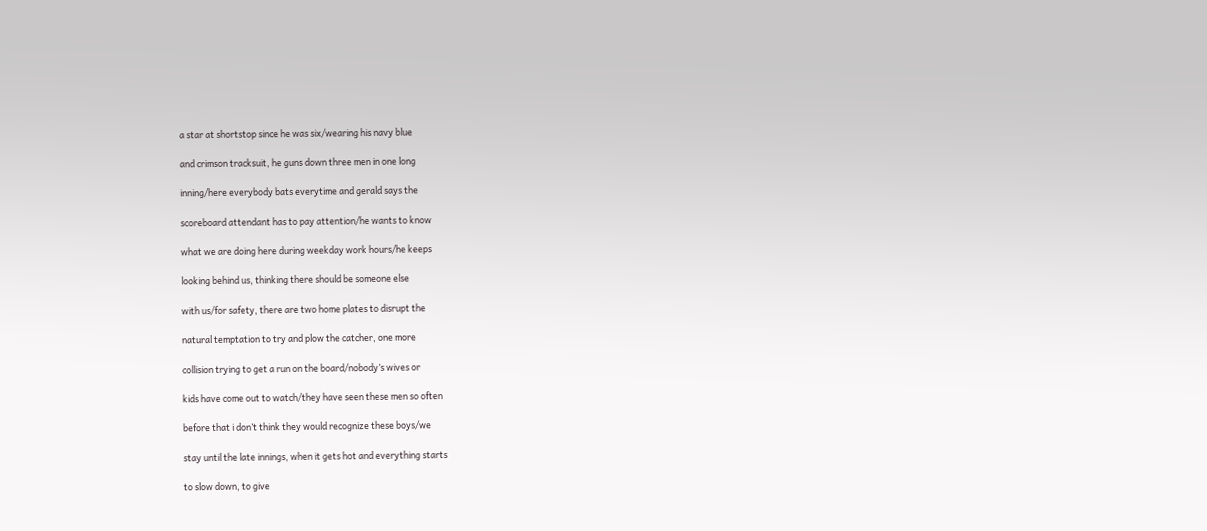a star at shortstop since he was six/wearing his navy blue

and crimson tracksuit, he guns down three men in one long

inning/here everybody bats everytime and gerald says the

scoreboard attendant has to pay attention/he wants to know

what we are doing here during weekday work hours/he keeps

looking behind us, thinking there should be someone else

with us/for safety, there are two home plates to disrupt the

natural temptation to try and plow the catcher, one more

collision trying to get a run on the board/nobody’s wives or

kids have come out to watch/they have seen these men so often

before that i don’t think they would recognize these boys/we

stay until the late innings, when it gets hot and everything starts

to slow down, to give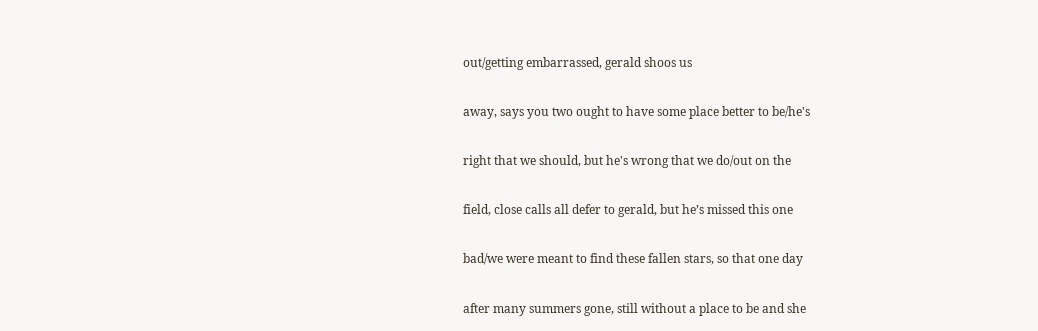out/getting embarrassed, gerald shoos us

away, says you two ought to have some place better to be/he's

right that we should, but he's wrong that we do/out on the

field, close calls all defer to gerald, but he’s missed this one

bad/we were meant to find these fallen stars, so that one day

after many summers gone, still without a place to be and she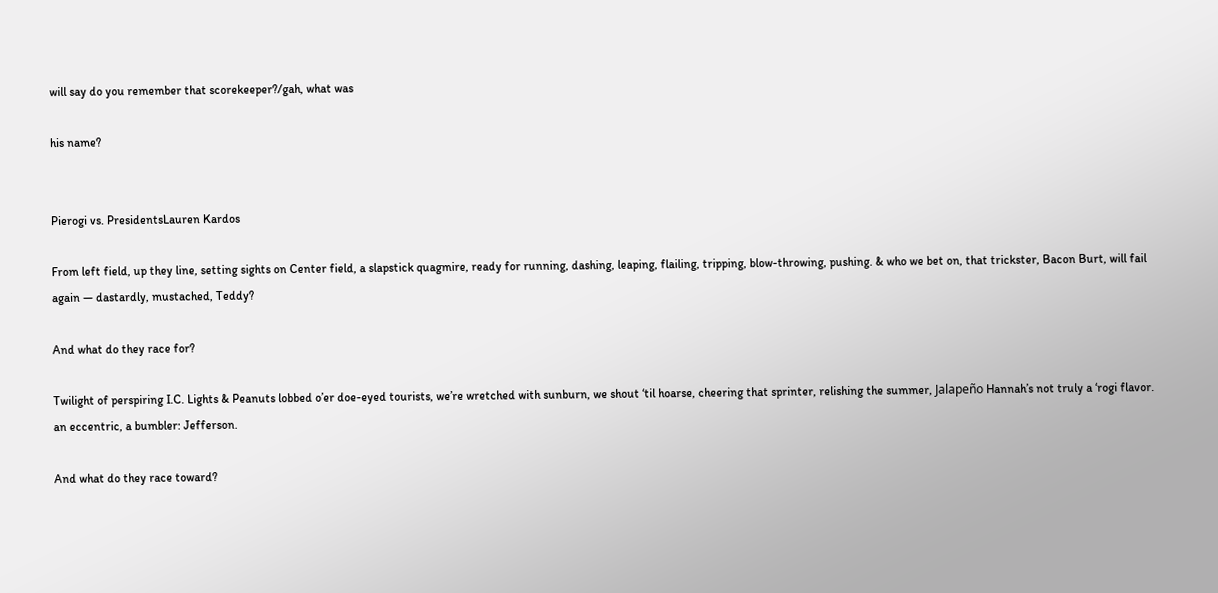will say do you remember that scorekeeper?/gah, what was

his name?


Pierogi vs. PresidentsLauren Kardos

From left field, up they line, setting sights on Center field, a slapstick quagmire, ready for running, dashing, leaping, flailing, tripping, blow-throwing, pushing. & who we bet on, that trickster, Bacon Burt, will fail again — dastardly, mustached, Teddy?

And what do they race for?

Twilight of perspiring I.C. Lights & Peanuts lobbed o’er doe-eyed tourists, we’re wretched with sunburn, we shout ‘til hoarse, cheering that sprinter, relishing the summer, Jalapeño Hannah’s not truly a ‘rogi flavor. an eccentric, a bumbler: Jefferson.

And what do they race toward?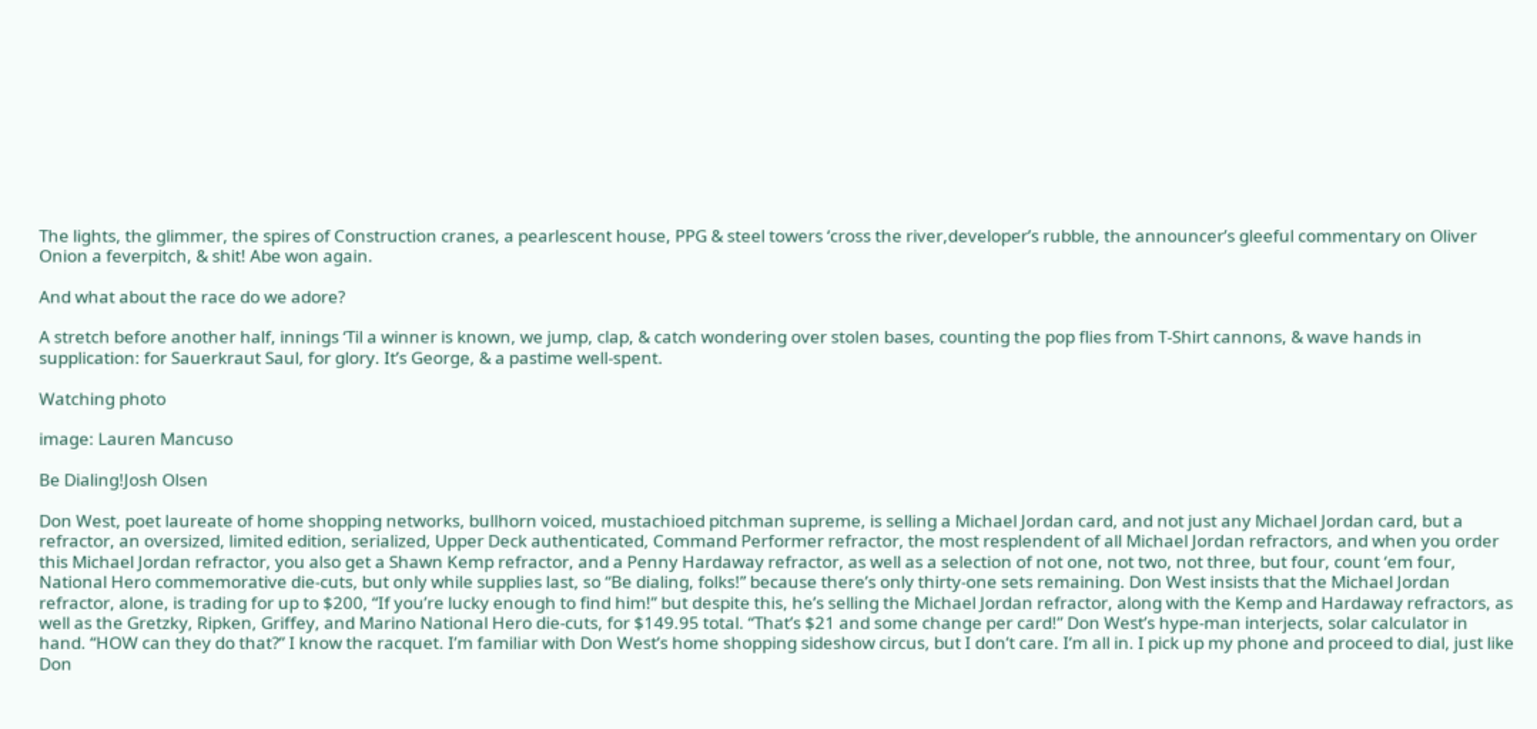The lights, the glimmer, the spires of Construction cranes, a pearlescent house, PPG & steel towers ‘cross the river,developer’s rubble, the announcer’s gleeful commentary on Oliver Onion a feverpitch, & shit! Abe won again.

And what about the race do we adore?

A stretch before another half, innings ‘Til a winner is known, we jump, clap, & catch wondering over stolen bases, counting the pop flies from T-Shirt cannons, & wave hands in supplication: for Sauerkraut Saul, for glory. It’s George, & a pastime well-spent.

Watching photo

image: Lauren Mancuso

Be Dialing!Josh Olsen

Don West, poet laureate of home shopping networks, bullhorn voiced, mustachioed pitchman supreme, is selling a Michael Jordan card, and not just any Michael Jordan card, but a refractor, an oversized, limited edition, serialized, Upper Deck authenticated, Command Performer refractor, the most resplendent of all Michael Jordan refractors, and when you order this Michael Jordan refractor, you also get a Shawn Kemp refractor, and a Penny Hardaway refractor, as well as a selection of not one, not two, not three, but four, count ‘em four, National Hero commemorative die-cuts, but only while supplies last, so “Be dialing, folks!” because there’s only thirty-one sets remaining. Don West insists that the Michael Jordan refractor, alone, is trading for up to $200, “If you’re lucky enough to find him!” but despite this, he’s selling the Michael Jordan refractor, along with the Kemp and Hardaway refractors, as well as the Gretzky, Ripken, Griffey, and Marino National Hero die-cuts, for $149.95 total. “That’s $21 and some change per card!” Don West’s hype-man interjects, solar calculator in hand. “HOW can they do that?” I know the racquet. I’m familiar with Don West’s home shopping sideshow circus, but I don’t care. I’m all in. I pick up my phone and proceed to dial, just like Don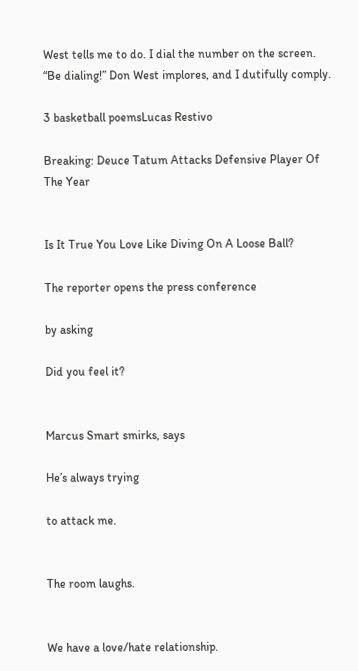West tells me to do. I dial the number on the screen. “Be dialing!” Don West implores, and I dutifully comply.

3 basketball poemsLucas Restivo

Breaking: Deuce Tatum Attacks Defensive Player Of The Year


Is It True You Love Like Diving On A Loose Ball?

The reporter opens the press conference

by asking

Did you feel it?


Marcus Smart smirks, says

He’s always trying

to attack me.


The room laughs.


We have a love/hate relationship.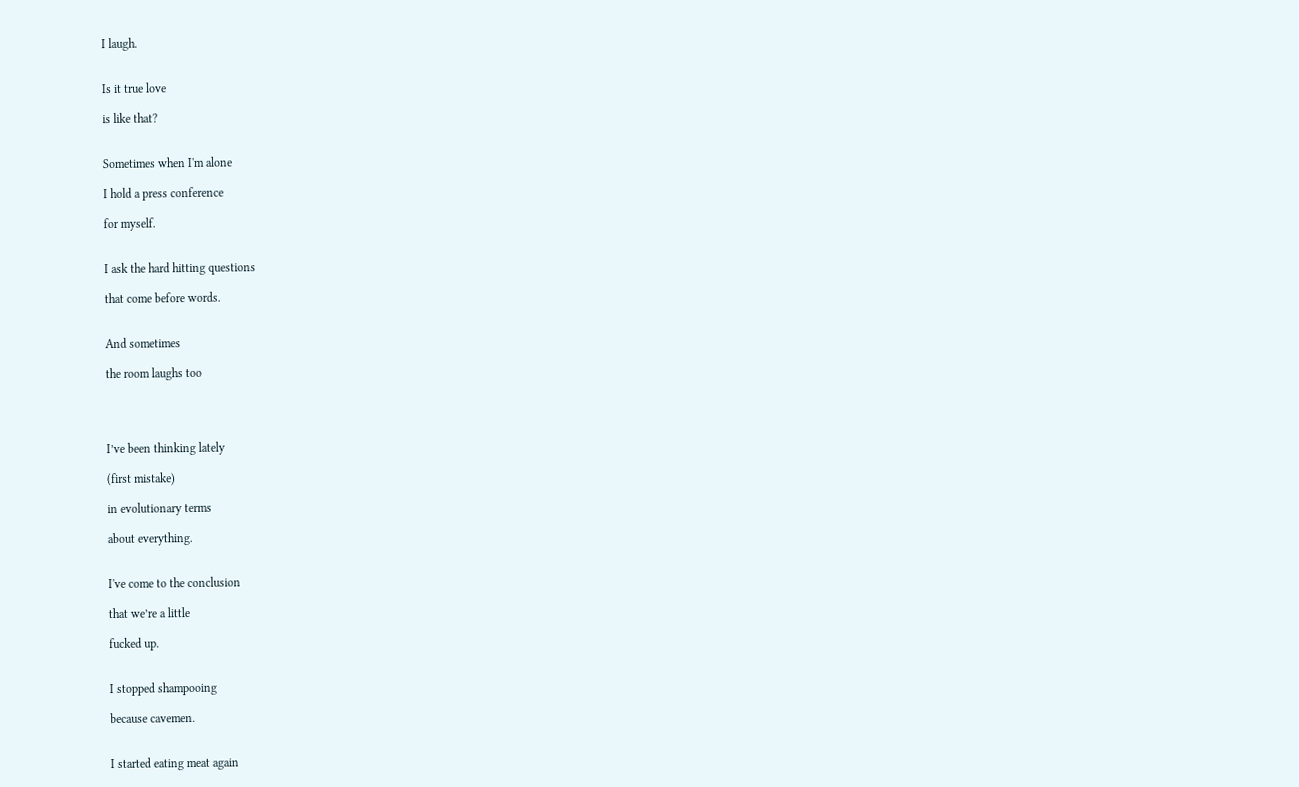I laugh.


Is it true love

is like that?


Sometimes when I'm alone

I hold a press conference

for myself.


I ask the hard hitting questions

that come before words.


And sometimes

the room laughs too




I’ve been thinking lately

(first mistake)

in evolutionary terms

about everything.


I've come to the conclusion

that we’re a little

fucked up.


I stopped shampooing

because cavemen.


I started eating meat again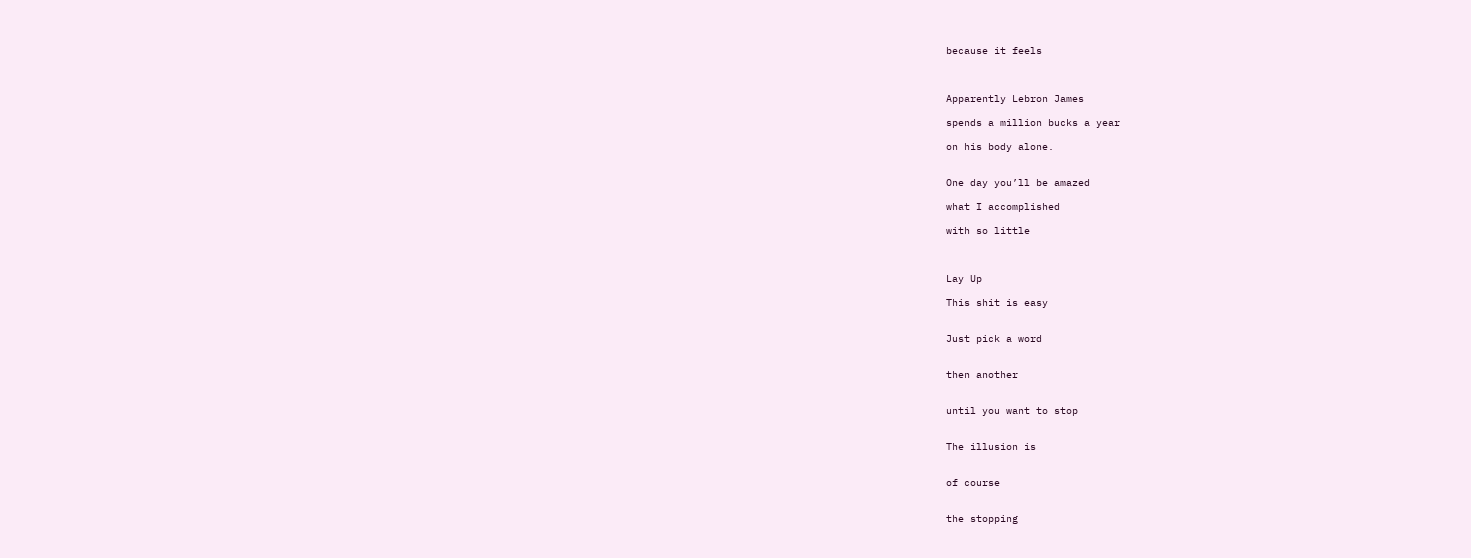because it feels



Apparently Lebron James

spends a million bucks a year

on his body alone.


One day you’ll be amazed

what I accomplished

with so little



Lay Up

This shit is easy


Just pick a word


then another


until you want to stop


The illusion is


of course


the stopping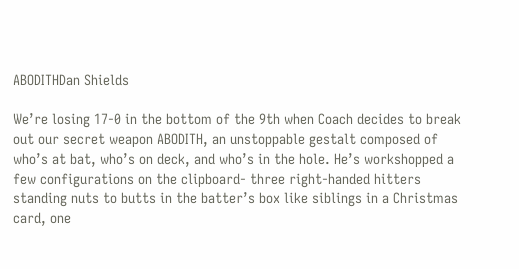ABODITHDan Shields

We’re losing 17-0 in the bottom of the 9th when Coach decides to break out our secret weapon ABODITH, an unstoppable gestalt composed of who’s at bat, who’s on deck, and who’s in the hole. He’s workshopped a few configurations on the clipboard- three right-handed hitters standing nuts to butts in the batter’s box like siblings in a Christmas card, one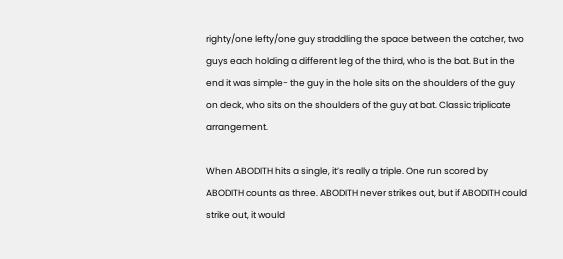righty/one lefty/one guy straddling the space between the catcher, two guys each holding a different leg of the third, who is the bat. But in the end it was simple- the guy in the hole sits on the shoulders of the guy on deck, who sits on the shoulders of the guy at bat. Classic triplicate arrangement.

When ABODITH hits a single, it’s really a triple. One run scored by ABODITH counts as three. ABODITH never strikes out, but if ABODITH could strike out, it would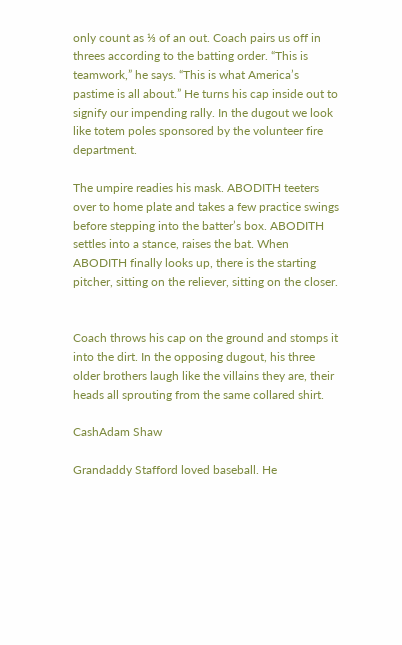only count as ⅓ of an out. Coach pairs us off in threes according to the batting order. “This is teamwork,” he says. “This is what America’s pastime is all about.” He turns his cap inside out to signify our impending rally. In the dugout we look like totem poles sponsored by the volunteer fire department.

The umpire readies his mask. ABODITH teeters over to home plate and takes a few practice swings before stepping into the batter’s box. ABODITH settles into a stance, raises the bat. When ABODITH finally looks up, there is the starting pitcher, sitting on the reliever, sitting on the closer.


Coach throws his cap on the ground and stomps it into the dirt. In the opposing dugout, his three older brothers laugh like the villains they are, their heads all sprouting from the same collared shirt.

CashAdam Shaw

Grandaddy Stafford loved baseball. He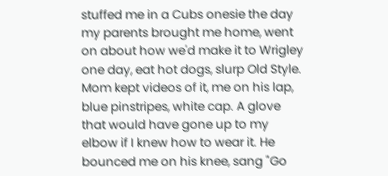stuffed me in a Cubs onesie the day my parents brought me home, went on about how we'd make it to Wrigley one day, eat hot dogs, slurp Old Style. Mom kept videos of it, me on his lap, blue pinstripes, white cap. A glove that would have gone up to my elbow if I knew how to wear it. He bounced me on his knee, sang "Go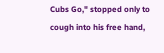Cubs Go," stopped only to cough into his free hand,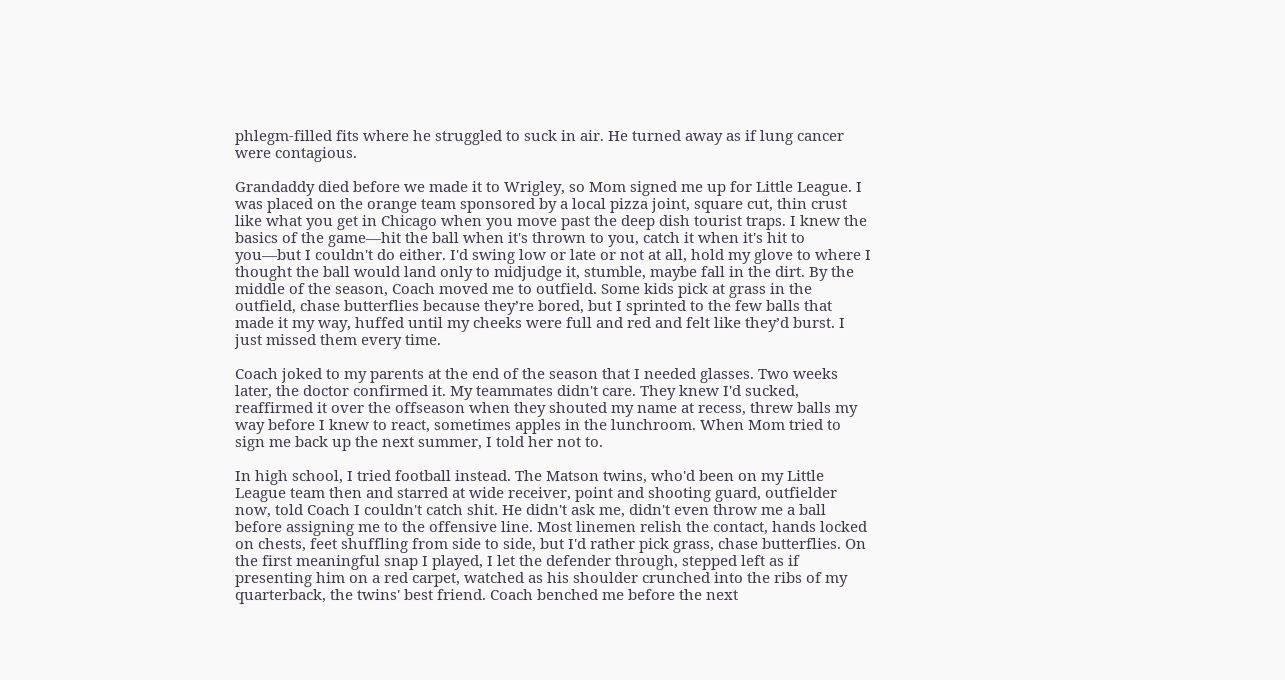phlegm-filled fits where he struggled to suck in air. He turned away as if lung cancer were contagious.

Grandaddy died before we made it to Wrigley, so Mom signed me up for Little League. I was placed on the orange team sponsored by a local pizza joint, square cut, thin crust like what you get in Chicago when you move past the deep dish tourist traps. I knew the basics of the game—hit the ball when it's thrown to you, catch it when it's hit to you—but I couldn't do either. I'd swing low or late or not at all, hold my glove to where I thought the ball would land only to midjudge it, stumble, maybe fall in the dirt. By the middle of the season, Coach moved me to outfield. Some kids pick at grass in the outfield, chase butterflies because they’re bored, but I sprinted to the few balls that made it my way, huffed until my cheeks were full and red and felt like they’d burst. I just missed them every time.

Coach joked to my parents at the end of the season that I needed glasses. Two weeks later, the doctor confirmed it. My teammates didn't care. They knew I'd sucked, reaffirmed it over the offseason when they shouted my name at recess, threw balls my way before I knew to react, sometimes apples in the lunchroom. When Mom tried to sign me back up the next summer, I told her not to.

In high school, I tried football instead. The Matson twins, who'd been on my Little League team then and starred at wide receiver, point and shooting guard, outfielder now, told Coach I couldn't catch shit. He didn't ask me, didn't even throw me a ball before assigning me to the offensive line. Most linemen relish the contact, hands locked on chests, feet shuffling from side to side, but I'd rather pick grass, chase butterflies. On the first meaningful snap I played, I let the defender through, stepped left as if presenting him on a red carpet, watched as his shoulder crunched into the ribs of my quarterback, the twins' best friend. Coach benched me before the next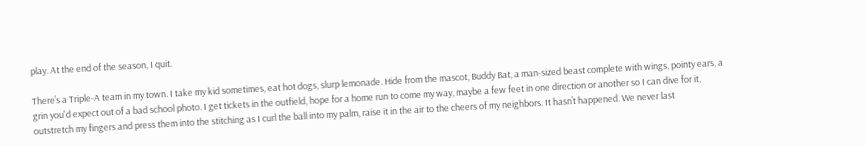play. At the end of the season, I quit.

There’s a Triple-A team in my town. I take my kid sometimes, eat hot dogs, slurp lemonade. Hide from the mascot, Buddy Bat, a man-sized beast complete with wings, pointy ears, a grin you'd expect out of a bad school photo. I get tickets in the outfield, hope for a home run to come my way, maybe a few feet in one direction or another so I can dive for it, outstretch my fingers and press them into the stitching as I curl the ball into my palm, raise it in the air to the cheers of my neighbors. It hasn’t happened. We never last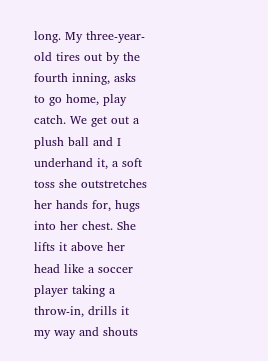long. My three-year-old tires out by the fourth inning, asks to go home, play catch. We get out a plush ball and I underhand it, a soft toss she outstretches her hands for, hugs into her chest. She lifts it above her head like a soccer player taking a throw-in, drills it my way and shouts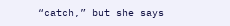“catch,” but she says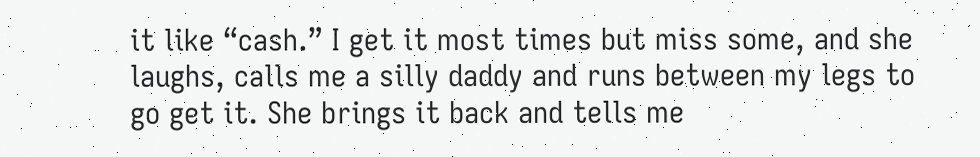it like “cash.” I get it most times but miss some, and she laughs, calls me a silly daddy and runs between my legs to go get it. She brings it back and tells me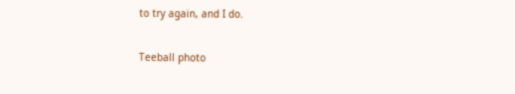to try again, and I do.

Teeball photo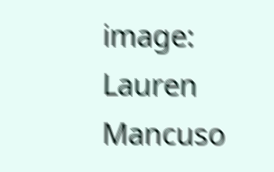image: Lauren Mancuso